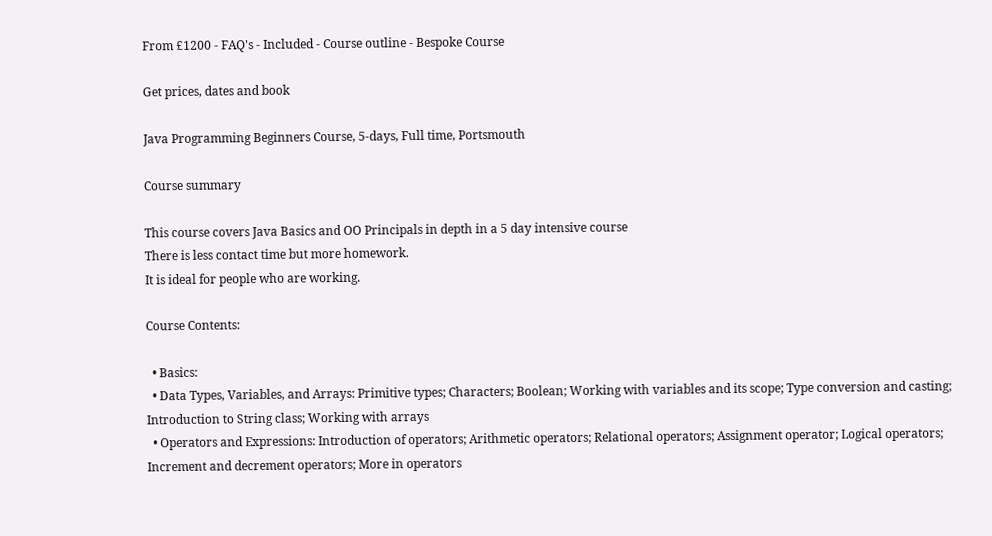From £1200 - FAQ's - Included - Course outline - Bespoke Course

Get prices, dates and book

Java Programming Beginners Course, 5-days, Full time, Portsmouth

Course summary

This course covers Java Basics and OO Principals in depth in a 5 day intensive course
There is less contact time but more homework.
It is ideal for people who are working.

Course Contents:

  • Basics:
  • Data Types, Variables, and Arrays: Primitive types; Characters; Boolean; Working with variables and its scope; Type conversion and casting; Introduction to String class; Working with arrays
  • Operators and Expressions: Introduction of operators; Arithmetic operators; Relational operators; Assignment operator; Logical operators; Increment and decrement operators; More in operators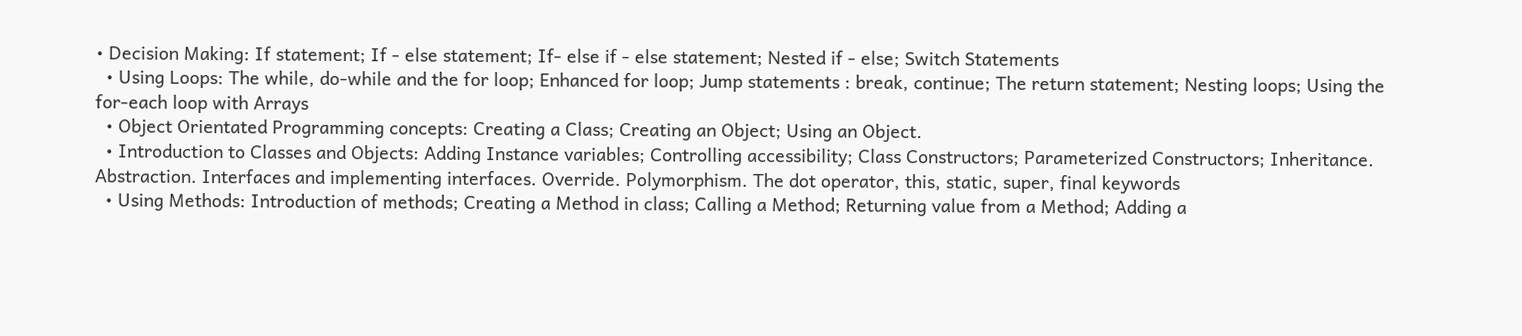• Decision Making: If statement; If - else statement; If- else if - else statement; Nested if - else; Switch Statements
  • Using Loops: The while, do-while and the for loop; Enhanced for loop; Jump statements : break, continue; The return statement; Nesting loops; Using the for-each loop with Arrays
  • Object Orientated Programming concepts: Creating a Class; Creating an Object; Using an Object.
  • Introduction to Classes and Objects: Adding Instance variables; Controlling accessibility; Class Constructors; Parameterized Constructors; Inheritance. Abstraction. Interfaces and implementing interfaces. Override. Polymorphism. The dot operator, this, static, super, final keywords
  • Using Methods: Introduction of methods; Creating a Method in class; Calling a Method; Returning value from a Method; Adding a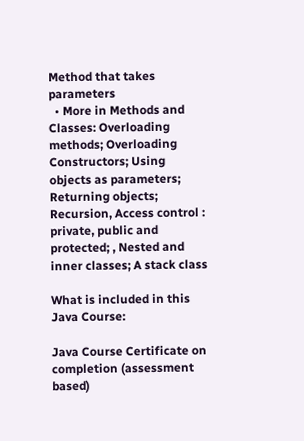Method that takes parameters
  • More in Methods and Classes: Overloading methods; Overloading Constructors; Using objects as parameters; Returning objects; Recursion, Access control : private, public and protected; , Nested and inner classes; A stack class

What is included in this Java Course:

Java Course Certificate on completion (assessment based)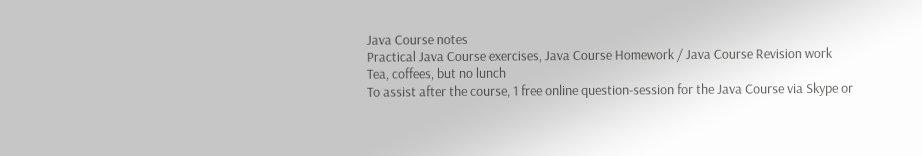Java Course notes
Practical Java Course exercises, Java Course Homework / Java Course Revision work
Tea, coffees, but no lunch
To assist after the course, 1 free online question-session for the Java Course via Skype or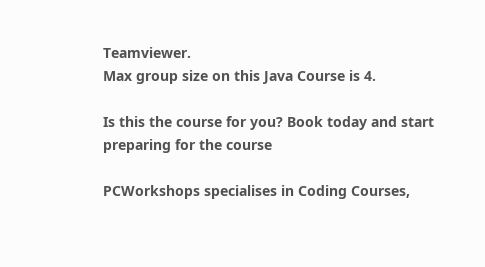Teamviewer.
Max group size on this Java Course is 4.

Is this the course for you? Book today and start preparing for the course

PCWorkshops specialises in Coding Courses,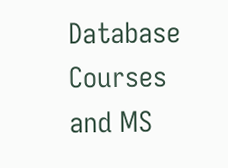Database Courses and MS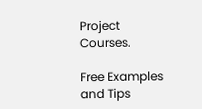Project Courses.

Free Examples and Tips